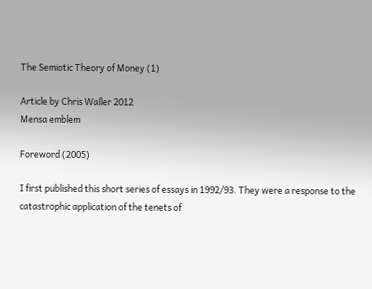The Semiotic Theory of Money (1)

Article by Chris Waller 2012
Mensa emblem

Foreword (2005)

I first published this short series of essays in 1992/93. They were a response to the catastrophic application of the tenets of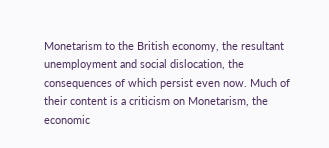Monetarism to the British economy, the resultant unemployment and social dislocation, the consequences of which persist even now. Much of their content is a criticism on Monetarism, the economic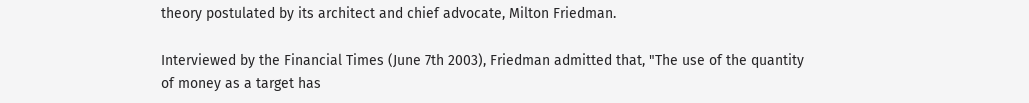theory postulated by its architect and chief advocate, Milton Friedman.

Interviewed by the Financial Times (June 7th 2003), Friedman admitted that, "The use of the quantity of money as a target has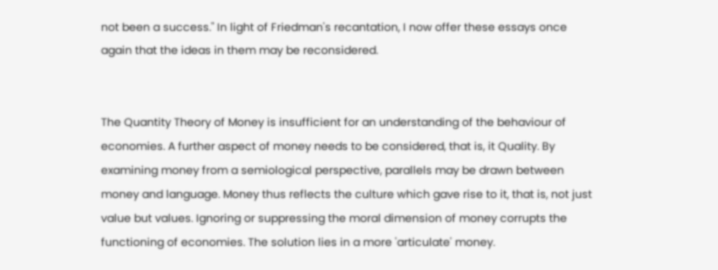not been a success." In light of Friedman's recantation, I now offer these essays once again that the ideas in them may be reconsidered.


The Quantity Theory of Money is insufficient for an understanding of the behaviour of economies. A further aspect of money needs to be considered, that is, it Quality. By examining money from a semiological perspective, parallels may be drawn between money and language. Money thus reflects the culture which gave rise to it, that is, not just value but values. Ignoring or suppressing the moral dimension of money corrupts the functioning of economies. The solution lies in a more 'articulate' money.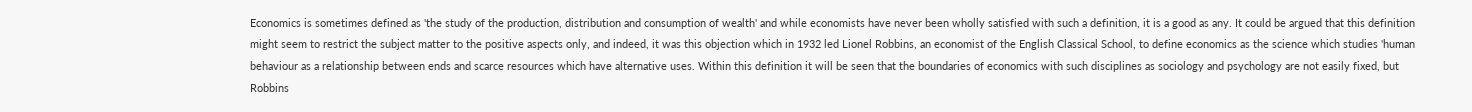Economics is sometimes defined as 'the study of the production, distribution and consumption of wealth' and while economists have never been wholly satisfied with such a definition, it is a good as any. It could be argued that this definition might seem to restrict the subject matter to the positive aspects only, and indeed, it was this objection which in 1932 led Lionel Robbins, an economist of the English Classical School, to define economics as the science which studies 'human behaviour as a relationship between ends and scarce resources which have alternative uses. Within this definition it will be seen that the boundaries of economics with such disciplines as sociology and psychology are not easily fixed, but Robbins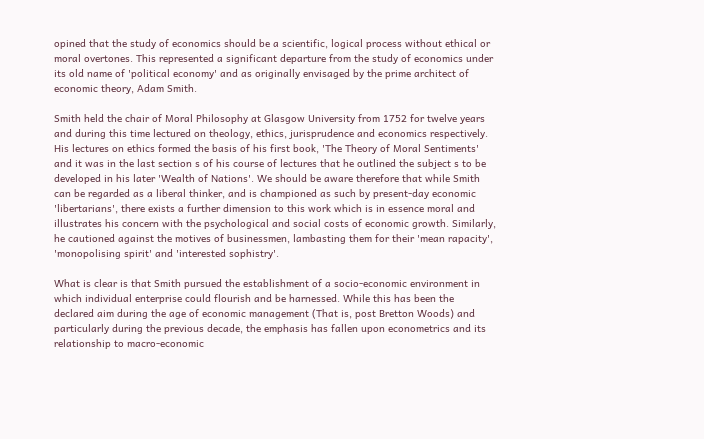opined that the study of economics should be a scientific, logical process without ethical or moral overtones. This represented a significant departure from the study of economics under its old name of 'political economy' and as originally envisaged by the prime architect of economic theory, Adam Smith.

Smith held the chair of Moral Philosophy at Glasgow University from 1752 for twelve years and during this time lectured on theology, ethics, jurisprudence and economics respectively. His lectures on ethics formed the basis of his first book, 'The Theory of Moral Sentiments' and it was in the last section s of his course of lectures that he outlined the subject s to be developed in his later 'Wealth of Nations'. We should be aware therefore that while Smith can be regarded as a liberal thinker, and is championed as such by present-day economic 'libertarians', there exists a further dimension to this work which is in essence moral and illustrates his concern with the psychological and social costs of economic growth. Similarly, he cautioned against the motives of businessmen, lambasting them for their 'mean rapacity', 'monopolising spirit' and 'interested sophistry'.

What is clear is that Smith pursued the establishment of a socio-economic environment in which individual enterprise could flourish and be harnessed. While this has been the declared aim during the age of economic management (That is, post Bretton Woods) and particularly during the previous decade, the emphasis has fallen upon econometrics and its relationship to macro-economic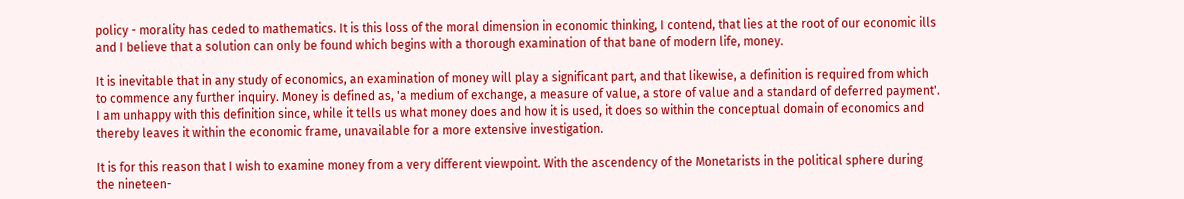policy - morality has ceded to mathematics. It is this loss of the moral dimension in economic thinking, I contend, that lies at the root of our economic ills and I believe that a solution can only be found which begins with a thorough examination of that bane of modern life, money.

It is inevitable that in any study of economics, an examination of money will play a significant part, and that likewise, a definition is required from which to commence any further inquiry. Money is defined as, 'a medium of exchange, a measure of value, a store of value and a standard of deferred payment'. I am unhappy with this definition since, while it tells us what money does and how it is used, it does so within the conceptual domain of economics and thereby leaves it within the economic frame, unavailable for a more extensive investigation.

It is for this reason that I wish to examine money from a very different viewpoint. With the ascendency of the Monetarists in the political sphere during the nineteen-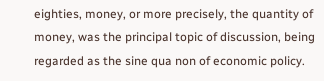eighties, money, or more precisely, the quantity of money, was the principal topic of discussion, being regarded as the sine qua non of economic policy.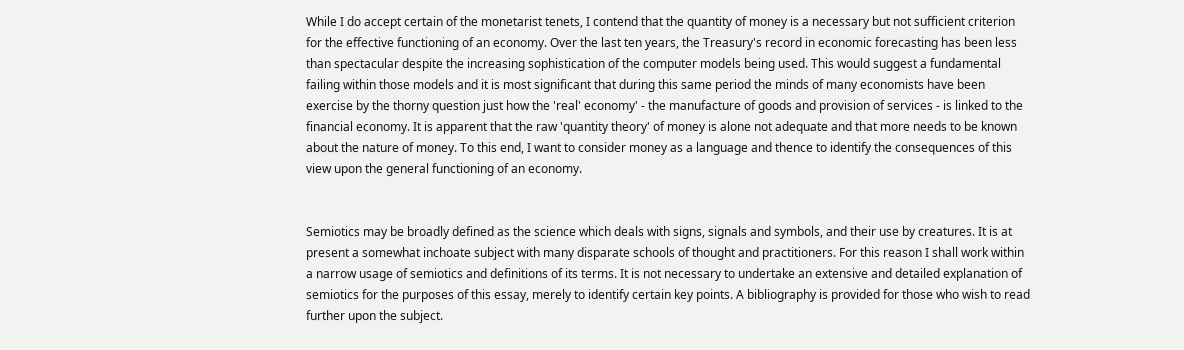While I do accept certain of the monetarist tenets, I contend that the quantity of money is a necessary but not sufficient criterion for the effective functioning of an economy. Over the last ten years, the Treasury's record in economic forecasting has been less than spectacular despite the increasing sophistication of the computer models being used. This would suggest a fundamental failing within those models and it is most significant that during this same period the minds of many economists have been exercise by the thorny question just how the 'real' economy' - the manufacture of goods and provision of services - is linked to the financial economy. It is apparent that the raw 'quantity theory' of money is alone not adequate and that more needs to be known about the nature of money. To this end, I want to consider money as a language and thence to identify the consequences of this view upon the general functioning of an economy.


Semiotics may be broadly defined as the science which deals with signs, signals and symbols, and their use by creatures. It is at present a somewhat inchoate subject with many disparate schools of thought and practitioners. For this reason I shall work within a narrow usage of semiotics and definitions of its terms. It is not necessary to undertake an extensive and detailed explanation of semiotics for the purposes of this essay, merely to identify certain key points. A bibliography is provided for those who wish to read further upon the subject.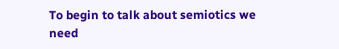To begin to talk about semiotics we need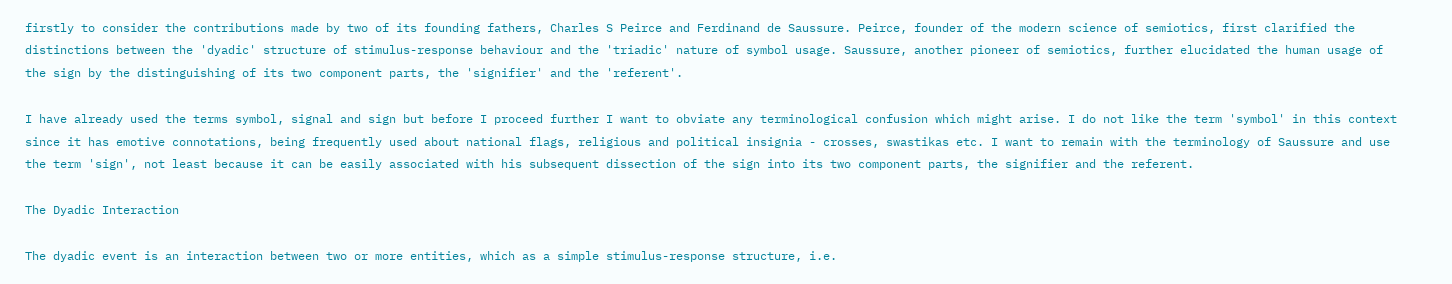firstly to consider the contributions made by two of its founding fathers, Charles S Peirce and Ferdinand de Saussure. Peirce, founder of the modern science of semiotics, first clarified the distinctions between the 'dyadic' structure of stimulus-response behaviour and the 'triadic' nature of symbol usage. Saussure, another pioneer of semiotics, further elucidated the human usage of the sign by the distinguishing of its two component parts, the 'signifier' and the 'referent'.

I have already used the terms symbol, signal and sign but before I proceed further I want to obviate any terminological confusion which might arise. I do not like the term 'symbol' in this context since it has emotive connotations, being frequently used about national flags, religious and political insignia - crosses, swastikas etc. I want to remain with the terminology of Saussure and use the term 'sign', not least because it can be easily associated with his subsequent dissection of the sign into its two component parts, the signifier and the referent.

The Dyadic Interaction

The dyadic event is an interaction between two or more entities, which as a simple stimulus-response structure, i.e.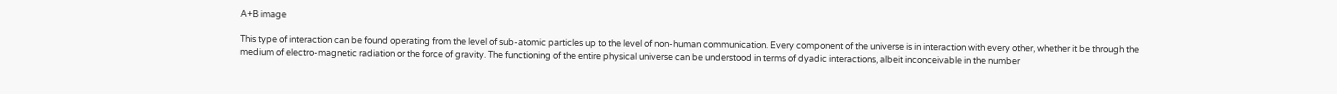A+B image

This type of interaction can be found operating from the level of sub-atomic particles up to the level of non-human communication. Every component of the universe is in interaction with every other, whether it be through the medium of electro-magnetic radiation or the force of gravity. The functioning of the entire physical universe can be understood in terms of dyadic interactions, albeit inconceivable in the number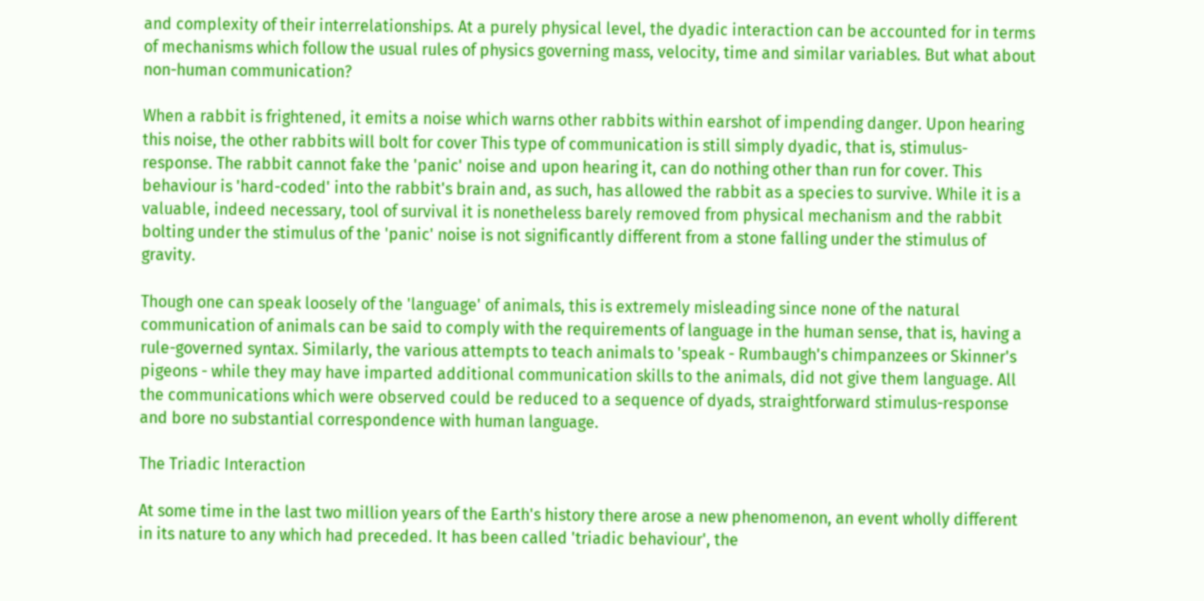and complexity of their interrelationships. At a purely physical level, the dyadic interaction can be accounted for in terms of mechanisms which follow the usual rules of physics governing mass, velocity, time and similar variables. But what about non-human communication?

When a rabbit is frightened, it emits a noise which warns other rabbits within earshot of impending danger. Upon hearing this noise, the other rabbits will bolt for cover This type of communication is still simply dyadic, that is, stimulus-response. The rabbit cannot fake the 'panic' noise and upon hearing it, can do nothing other than run for cover. This behaviour is 'hard-coded' into the rabbit's brain and, as such, has allowed the rabbit as a species to survive. While it is a valuable, indeed necessary, tool of survival it is nonetheless barely removed from physical mechanism and the rabbit bolting under the stimulus of the 'panic' noise is not significantly different from a stone falling under the stimulus of gravity.

Though one can speak loosely of the 'language' of animals, this is extremely misleading since none of the natural communication of animals can be said to comply with the requirements of language in the human sense, that is, having a rule-governed syntax. Similarly, the various attempts to teach animals to 'speak - Rumbaugh's chimpanzees or Skinner's pigeons - while they may have imparted additional communication skills to the animals, did not give them language. All the communications which were observed could be reduced to a sequence of dyads, straightforward stimulus-response and bore no substantial correspondence with human language.

The Triadic Interaction

At some time in the last two million years of the Earth's history there arose a new phenomenon, an event wholly different in its nature to any which had preceded. It has been called 'triadic behaviour', the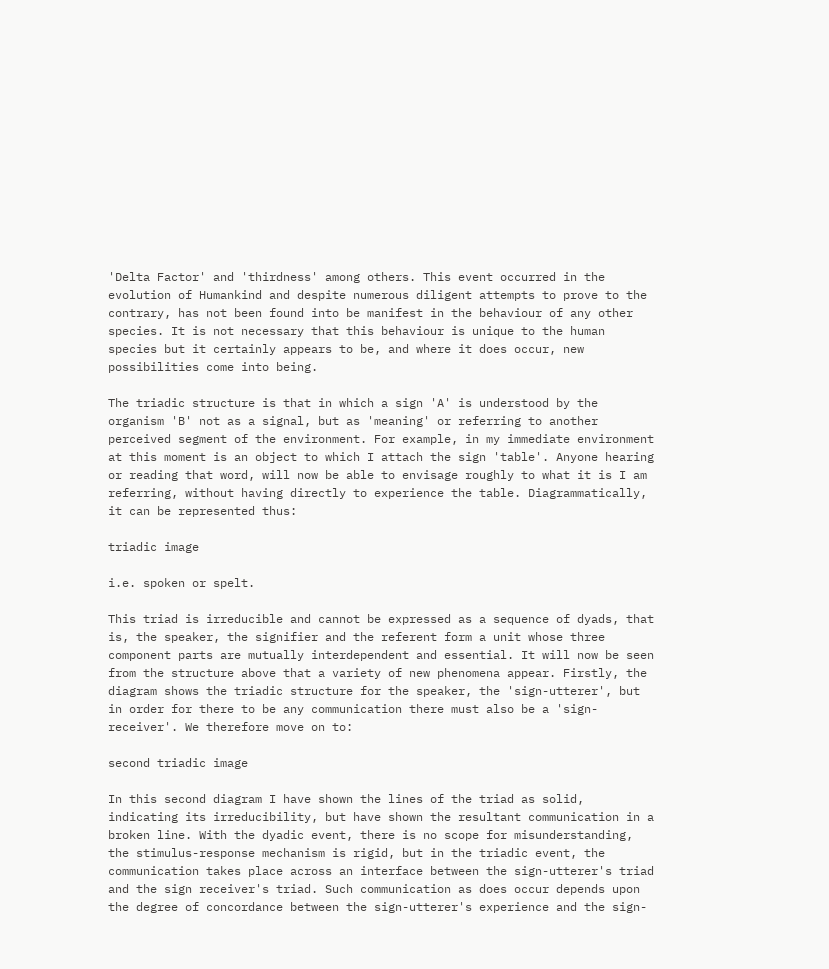'Delta Factor' and 'thirdness' among others. This event occurred in the evolution of Humankind and despite numerous diligent attempts to prove to the contrary, has not been found into be manifest in the behaviour of any other species. It is not necessary that this behaviour is unique to the human species but it certainly appears to be, and where it does occur, new possibilities come into being.

The triadic structure is that in which a sign 'A' is understood by the organism 'B' not as a signal, but as 'meaning' or referring to another perceived segment of the environment. For example, in my immediate environment at this moment is an object to which I attach the sign 'table'. Anyone hearing or reading that word, will now be able to envisage roughly to what it is I am referring, without having directly to experience the table. Diagrammatically, it can be represented thus:

triadic image

i.e. spoken or spelt.

This triad is irreducible and cannot be expressed as a sequence of dyads, that is, the speaker, the signifier and the referent form a unit whose three component parts are mutually interdependent and essential. It will now be seen from the structure above that a variety of new phenomena appear. Firstly, the diagram shows the triadic structure for the speaker, the 'sign-utterer', but in order for there to be any communication there must also be a 'sign-receiver'. We therefore move on to:

second triadic image

In this second diagram I have shown the lines of the triad as solid, indicating its irreducibility, but have shown the resultant communication in a broken line. With the dyadic event, there is no scope for misunderstanding, the stimulus-response mechanism is rigid, but in the triadic event, the communication takes place across an interface between the sign-utterer's triad and the sign receiver's triad. Such communication as does occur depends upon the degree of concordance between the sign-utterer's experience and the sign-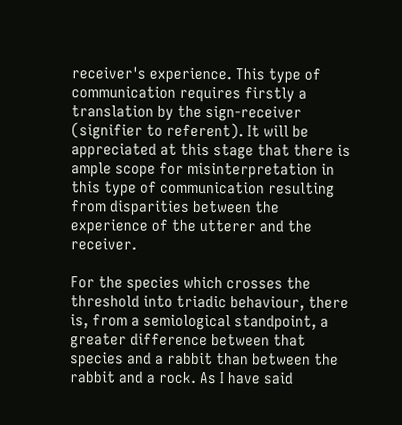receiver's experience. This type of communication requires firstly a translation by the sign-receiver (signifier to referent). It will be appreciated at this stage that there is ample scope for misinterpretation in this type of communication resulting from disparities between the experience of the utterer and the receiver.

For the species which crosses the threshold into triadic behaviour, there is, from a semiological standpoint, a greater difference between that species and a rabbit than between the rabbit and a rock. As I have said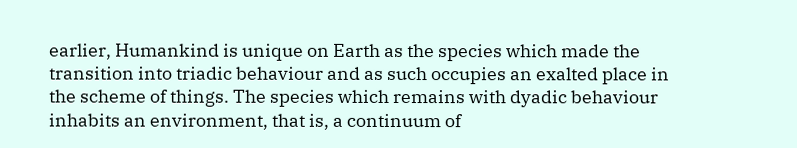earlier, Humankind is unique on Earth as the species which made the transition into triadic behaviour and as such occupies an exalted place in the scheme of things. The species which remains with dyadic behaviour inhabits an environment, that is, a continuum of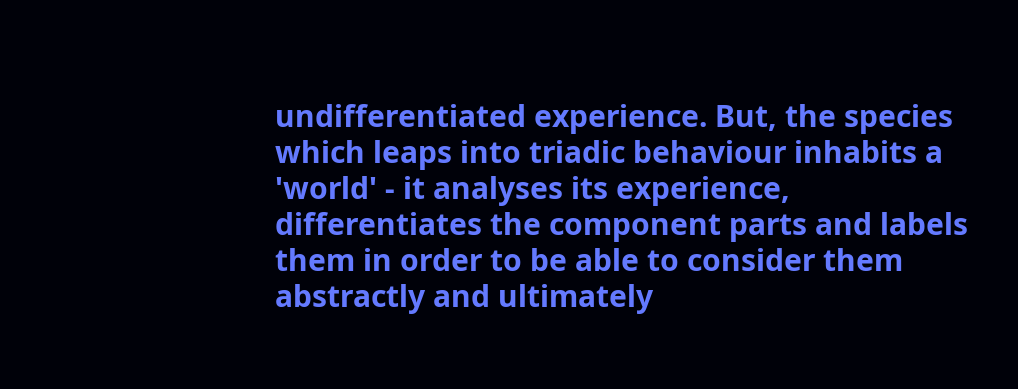undifferentiated experience. But, the species which leaps into triadic behaviour inhabits a 'world' - it analyses its experience, differentiates the component parts and labels them in order to be able to consider them abstractly and ultimately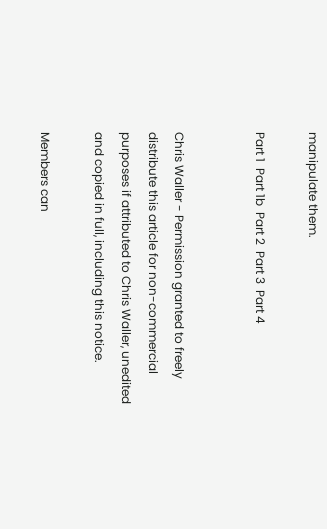manipulate them.

Part 1  Part 1b  Part 2  Part 3  Part 4


Chris Waller - Permission granted to freely distribute this article for non-commercial purposes if attributed to Chris Waller, unedited and copied in full, including this notice.

Members can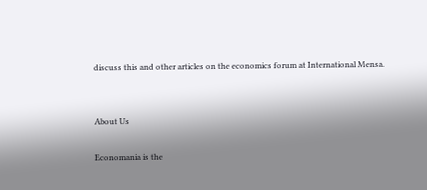discuss this and other articles on the economics forum at International Mensa.


About Us

Economania is the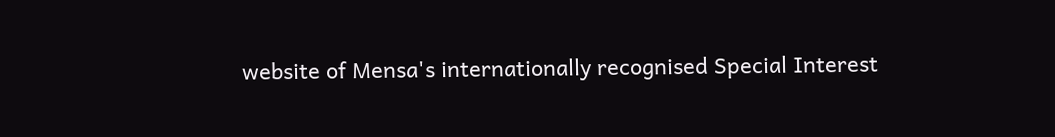website of Mensa's internationally recognised Special Interest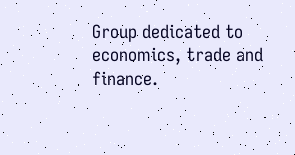Group dedicated to economics, trade and finance.